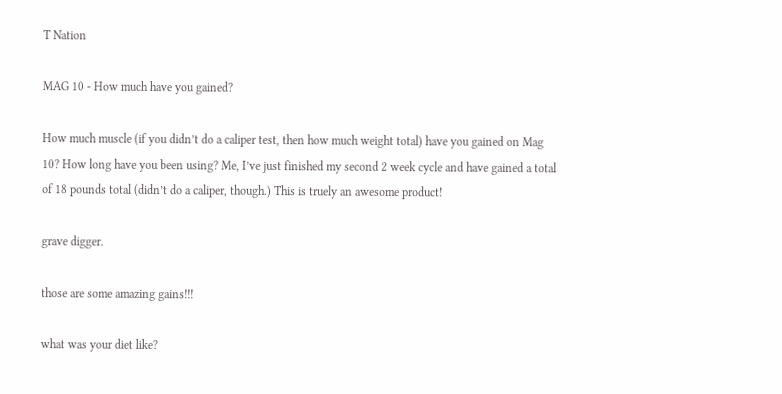T Nation

MAG 10 - How much have you gained?

How much muscle (if you didn’t do a caliper test, then how much weight total) have you gained on Mag 10? How long have you been using? Me, I’ve just finished my second 2 week cycle and have gained a total of 18 pounds total (didn’t do a caliper, though.) This is truely an awesome product!

grave digger.

those are some amazing gains!!!

what was your diet like?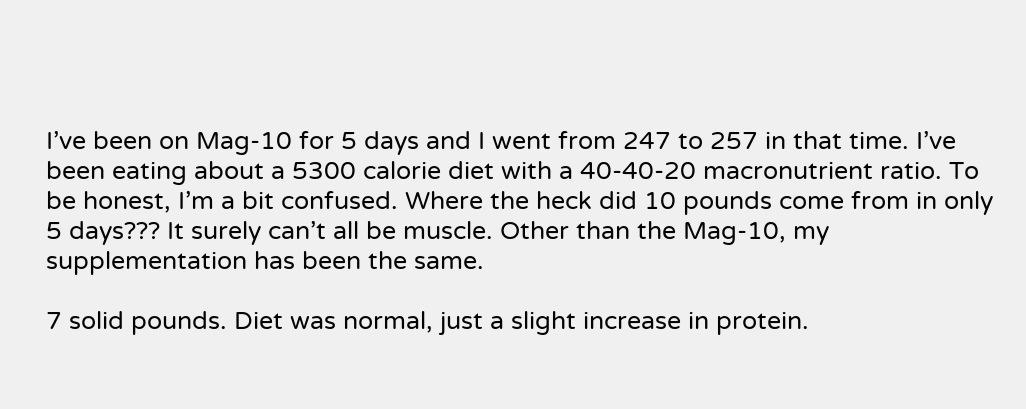I’ve been on Mag-10 for 5 days and I went from 247 to 257 in that time. I’ve been eating about a 5300 calorie diet with a 40-40-20 macronutrient ratio. To be honest, I’m a bit confused. Where the heck did 10 pounds come from in only 5 days??? It surely can’t all be muscle. Other than the Mag-10, my supplementation has been the same.

7 solid pounds. Diet was normal, just a slight increase in protein.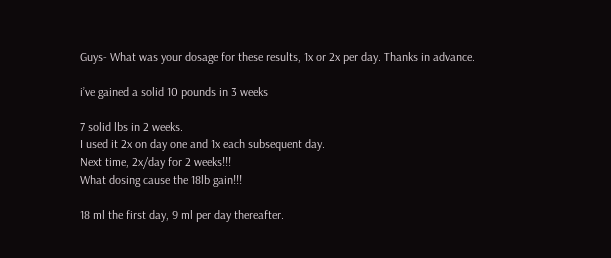Guys- What was your dosage for these results, 1x or 2x per day. Thanks in advance.

i’ve gained a solid 10 pounds in 3 weeks

7 solid lbs in 2 weeks.
I used it 2x on day one and 1x each subsequent day.
Next time, 2x/day for 2 weeks!!!
What dosing cause the 18lb gain!!!

18 ml the first day, 9 ml per day thereafter.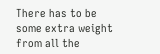There has to be some extra weight from all the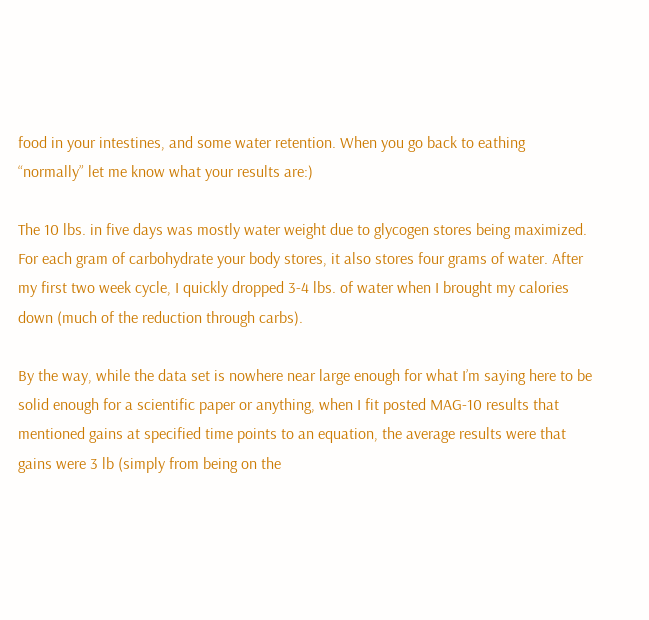food in your intestines, and some water retention. When you go back to eathing “normally” let me know what your results are:)

The 10 lbs. in five days was mostly water weight due to glycogen stores being maximized. For each gram of carbohydrate your body stores, it also stores four grams of water. After my first two week cycle, I quickly dropped 3-4 lbs. of water when I brought my calories down (much of the reduction through carbs).

By the way, while the data set is nowhere near large enough for what I’m saying here to be solid enough for a scientific paper or anything, when I fit posted MAG-10 results that mentioned gains at specified time points to an equation, the average results were that
gains were 3 lb (simply from being on the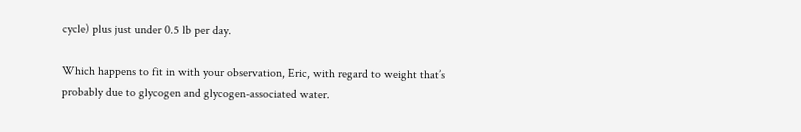cycle) plus just under 0.5 lb per day.

Which happens to fit in with your observation, Eric, with regard to weight that’s probably due to glycogen and glycogen-associated water.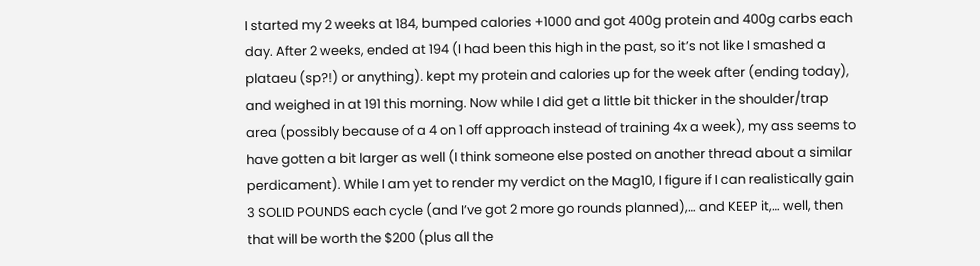I started my 2 weeks at 184, bumped calories +1000 and got 400g protein and 400g carbs each day. After 2 weeks, ended at 194 (I had been this high in the past, so it’s not like I smashed a plataeu (sp?!) or anything). kept my protein and calories up for the week after (ending today), and weighed in at 191 this morning. Now while I did get a little bit thicker in the shoulder/trap area (possibly because of a 4 on 1 off approach instead of training 4x a week), my ass seems to have gotten a bit larger as well (I think someone else posted on another thread about a similar perdicament). While I am yet to render my verdict on the Mag10, I figure if I can realistically gain 3 SOLID POUNDS each cycle (and I’ve got 2 more go rounds planned),… and KEEP it,… well, then that will be worth the $200 (plus all the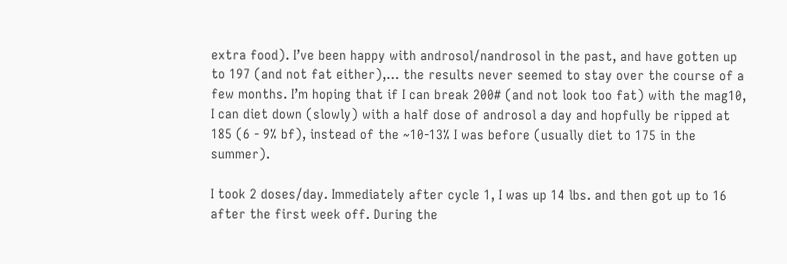extra food). I’ve been happy with androsol/nandrosol in the past, and have gotten up to 197 (and not fat either),… the results never seemed to stay over the course of a few months. I’m hoping that if I can break 200# (and not look too fat) with the mag10, I can diet down (slowly) with a half dose of androsol a day and hopfully be ripped at 185 (6 - 9% bf), instead of the ~10-13% I was before (usually diet to 175 in the summer).

I took 2 doses/day. Immediately after cycle 1, I was up 14 lbs. and then got up to 16 after the first week off. During the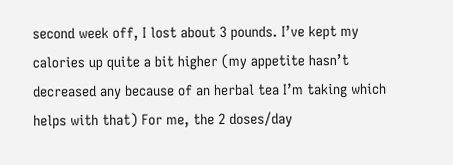second week off, I lost about 3 pounds. I’ve kept my calories up quite a bit higher (my appetite hasn’t decreased any because of an herbal tea I’m taking which helps with that) For me, the 2 doses/day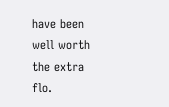have been well worth the extra flo.